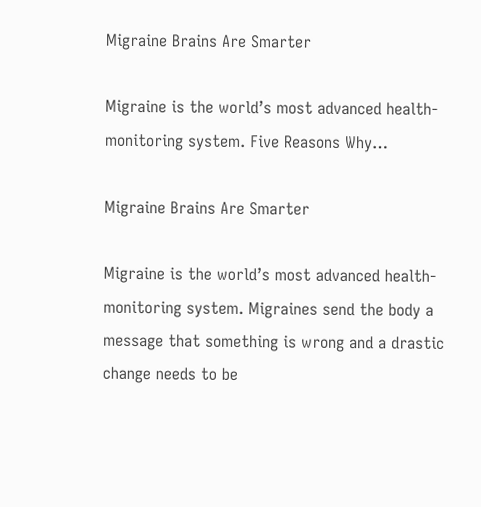Migraine Brains Are Smarter

Migraine is the world’s most advanced health-monitoring system. Five Reasons Why…

Migraine Brains Are Smarter

Migraine is the world’s most advanced health-monitoring system. Migraines send the body a message that something is wrong and a drastic change needs to be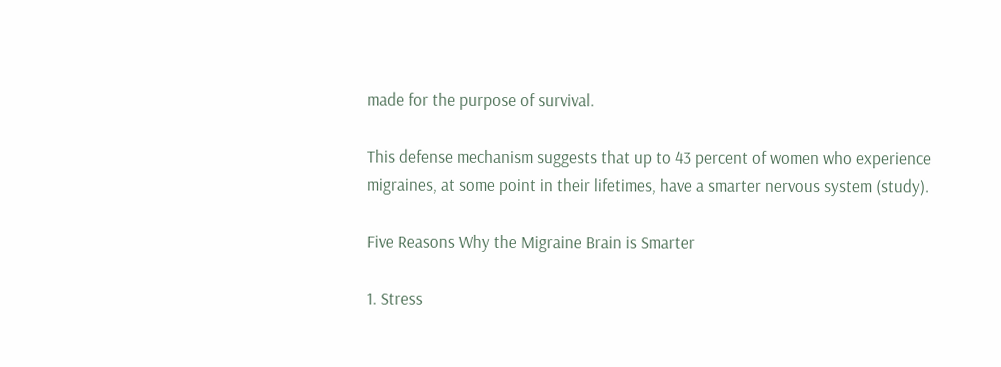made for the purpose of survival.

This defense mechanism suggests that up to 43 percent of women who experience migraines, at some point in their lifetimes, have a smarter nervous system (study).

Five Reasons Why the Migraine Brain is Smarter

1. Stress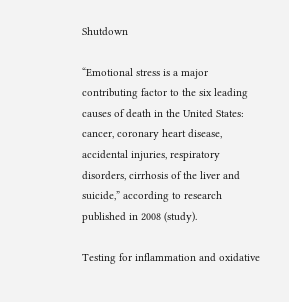Shutdown

“Emotional stress is a major contributing factor to the six leading causes of death in the United States: cancer, coronary heart disease, accidental injuries, respiratory disorders, cirrhosis of the liver and suicide,” according to research published in 2008 (study).

Testing for inflammation and oxidative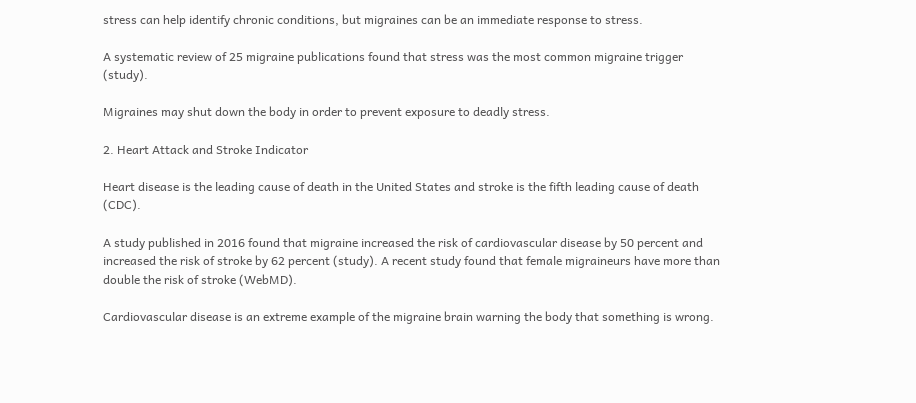stress can help identify chronic conditions, but migraines can be an immediate response to stress.

A systematic review of 25 migraine publications found that stress was the most common migraine trigger (study).

Migraines may shut down the body in order to prevent exposure to deadly stress.

2. Heart Attack and Stroke Indicator

Heart disease is the leading cause of death in the United States and stroke is the fifth leading cause of death (CDC).

A study published in 2016 found that migraine increased the risk of cardiovascular disease by 50 percent and increased the risk of stroke by 62 percent (study). A recent study found that female migraineurs have more than double the risk of stroke (WebMD).

Cardiovascular disease is an extreme example of the migraine brain warning the body that something is wrong.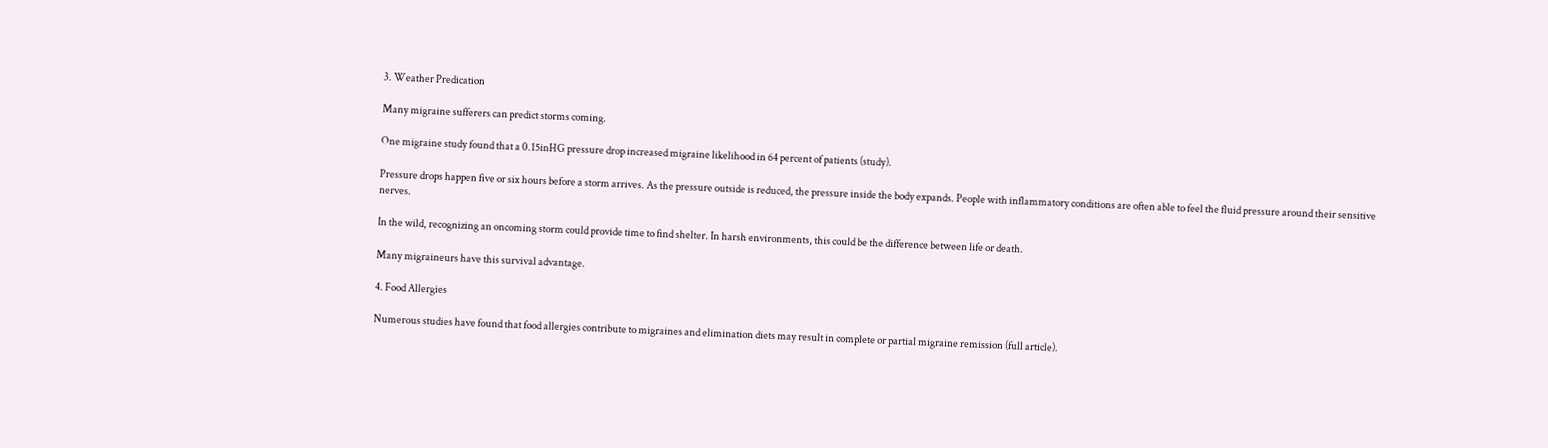3. Weather Predication

Many migraine sufferers can predict storms coming.

One migraine study found that a 0.15inHG pressure drop increased migraine likelihood in 64 percent of patients (study).

Pressure drops happen five or six hours before a storm arrives. As the pressure outside is reduced, the pressure inside the body expands. People with inflammatory conditions are often able to feel the fluid pressure around their sensitive nerves.

In the wild, recognizing an oncoming storm could provide time to find shelter. In harsh environments, this could be the difference between life or death.

Many migraineurs have this survival advantage.

4. Food Allergies

Numerous studies have found that food allergies contribute to migraines and elimination diets may result in complete or partial migraine remission (full article).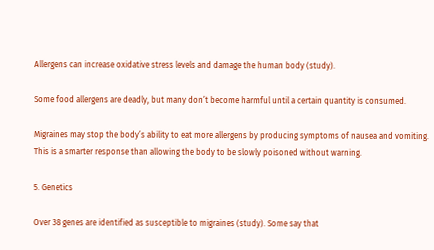Allergens can increase oxidative stress levels and damage the human body (study).

Some food allergens are deadly, but many don’t become harmful until a certain quantity is consumed.

Migraines may stop the body’s ability to eat more allergens by producing symptoms of nausea and vomiting. This is a smarter response than allowing the body to be slowly poisoned without warning.

5. Genetics

Over 38 genes are identified as susceptible to migraines (study). Some say that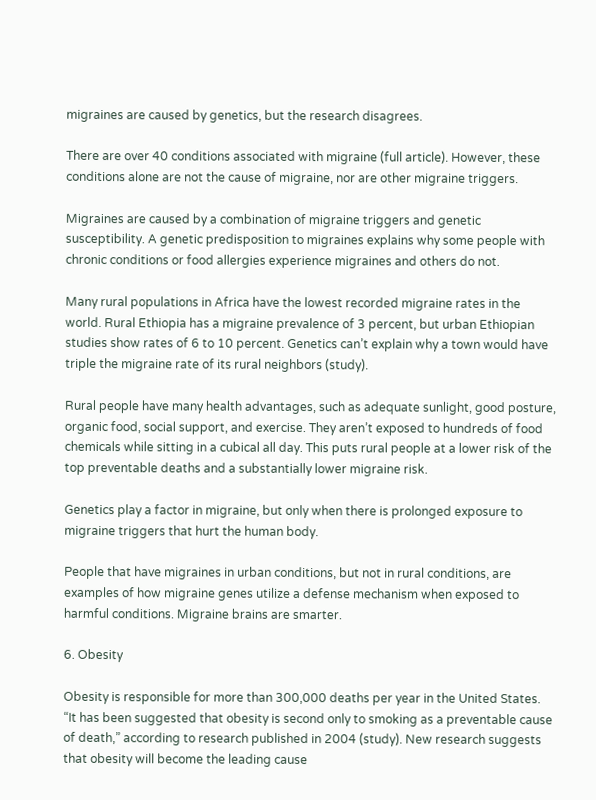migraines are caused by genetics, but the research disagrees.

There are over 40 conditions associated with migraine (full article). However, these conditions alone are not the cause of migraine, nor are other migraine triggers.

Migraines are caused by a combination of migraine triggers and genetic susceptibility. A genetic predisposition to migraines explains why some people with chronic conditions or food allergies experience migraines and others do not.

Many rural populations in Africa have the lowest recorded migraine rates in the world. Rural Ethiopia has a migraine prevalence of 3 percent, but urban Ethiopian studies show rates of 6 to 10 percent. Genetics can’t explain why a town would have triple the migraine rate of its rural neighbors (study).

Rural people have many health advantages, such as adequate sunlight, good posture, organic food, social support, and exercise. They aren’t exposed to hundreds of food chemicals while sitting in a cubical all day. This puts rural people at a lower risk of the top preventable deaths and a substantially lower migraine risk.

Genetics play a factor in migraine, but only when there is prolonged exposure to migraine triggers that hurt the human body.

People that have migraines in urban conditions, but not in rural conditions, are examples of how migraine genes utilize a defense mechanism when exposed to harmful conditions. Migraine brains are smarter.

6. Obesity

Obesity is responsible for more than 300,000 deaths per year in the United States. “It has been suggested that obesity is second only to smoking as a preventable cause of death,” according to research published in 2004 (study). New research suggests that obesity will become the leading cause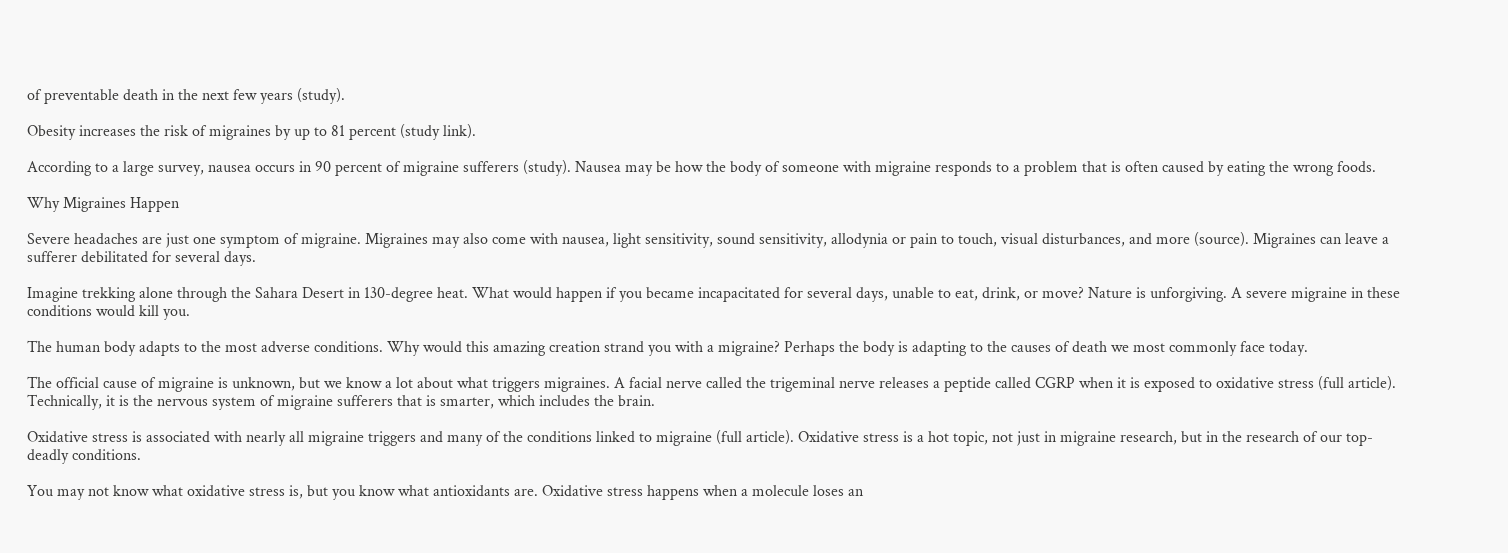of preventable death in the next few years (study).

Obesity increases the risk of migraines by up to 81 percent (study link).

According to a large survey, nausea occurs in 90 percent of migraine sufferers (study). Nausea may be how the body of someone with migraine responds to a problem that is often caused by eating the wrong foods.

Why Migraines Happen

Severe headaches are just one symptom of migraine. Migraines may also come with nausea, light sensitivity, sound sensitivity, allodynia or pain to touch, visual disturbances, and more (source). Migraines can leave a sufferer debilitated for several days.

Imagine trekking alone through the Sahara Desert in 130-degree heat. What would happen if you became incapacitated for several days, unable to eat, drink, or move? Nature is unforgiving. A severe migraine in these conditions would kill you.

The human body adapts to the most adverse conditions. Why would this amazing creation strand you with a migraine? Perhaps the body is adapting to the causes of death we most commonly face today.

The official cause of migraine is unknown, but we know a lot about what triggers migraines. A facial nerve called the trigeminal nerve releases a peptide called CGRP when it is exposed to oxidative stress (full article). Technically, it is the nervous system of migraine sufferers that is smarter, which includes the brain.

Oxidative stress is associated with nearly all migraine triggers and many of the conditions linked to migraine (full article). Oxidative stress is a hot topic, not just in migraine research, but in the research of our top-deadly conditions.

You may not know what oxidative stress is, but you know what antioxidants are. Oxidative stress happens when a molecule loses an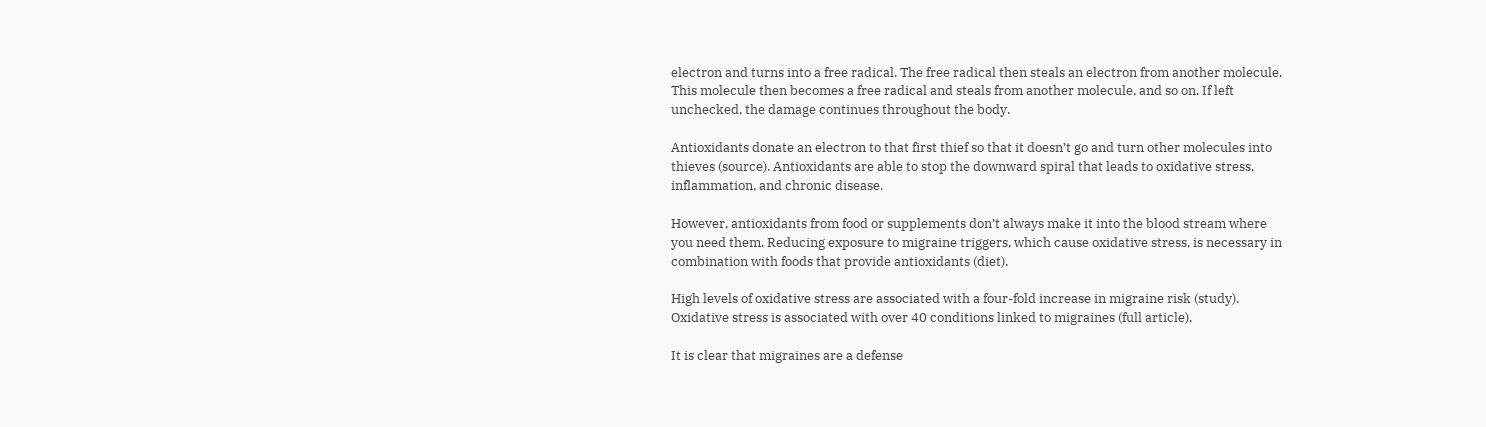electron and turns into a free radical. The free radical then steals an electron from another molecule. This molecule then becomes a free radical and steals from another molecule, and so on. If left unchecked, the damage continues throughout the body.

Antioxidants donate an electron to that first thief so that it doesn’t go and turn other molecules into thieves (source). Antioxidants are able to stop the downward spiral that leads to oxidative stress, inflammation, and chronic disease.

However, antioxidants from food or supplements don’t always make it into the blood stream where you need them. Reducing exposure to migraine triggers, which cause oxidative stress, is necessary in combination with foods that provide antioxidants (diet).

High levels of oxidative stress are associated with a four-fold increase in migraine risk (study). Oxidative stress is associated with over 40 conditions linked to migraines (full article).

It is clear that migraines are a defense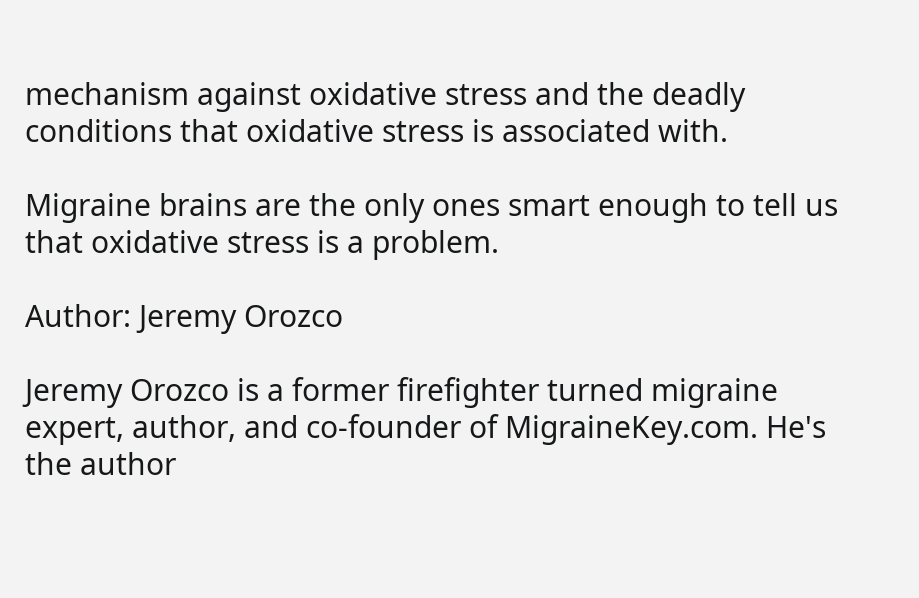mechanism against oxidative stress and the deadly conditions that oxidative stress is associated with.

Migraine brains are the only ones smart enough to tell us that oxidative stress is a problem.

Author: Jeremy Orozco

Jeremy Orozco is a former firefighter turned migraine expert, author, and co-founder of MigraineKey.com. He's the author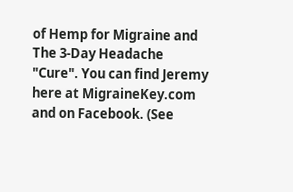of Hemp for Migraine and The 3-Day Headache "Cure". You can find Jeremy here at MigraineKey.com and on Facebook. (See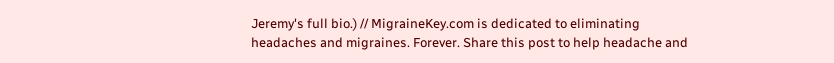Jeremy's full bio.) // MigraineKey.com is dedicated to eliminating headaches and migraines. Forever. Share this post to help headache and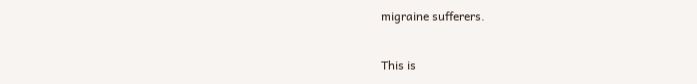migraine sufferers.

This is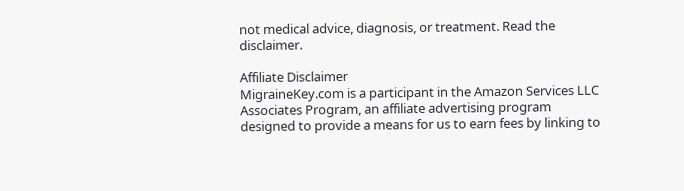not medical advice, diagnosis, or treatment. Read the disclaimer.

Affiliate Disclaimer
MigraineKey.com is a participant in the Amazon Services LLC Associates Program, an affiliate advertising program designed to provide a means for us to earn fees by linking to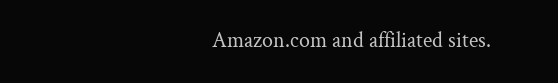Amazon.com and affiliated sites.